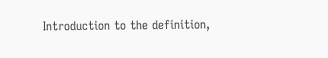Introduction to the definition,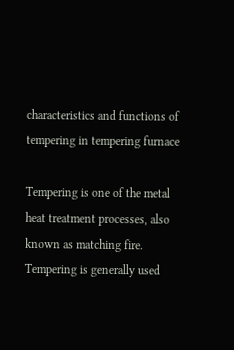characteristics and functions of tempering in tempering furnace

Tempering is one of the metal heat treatment processes, also known as matching fire. Tempering is generally used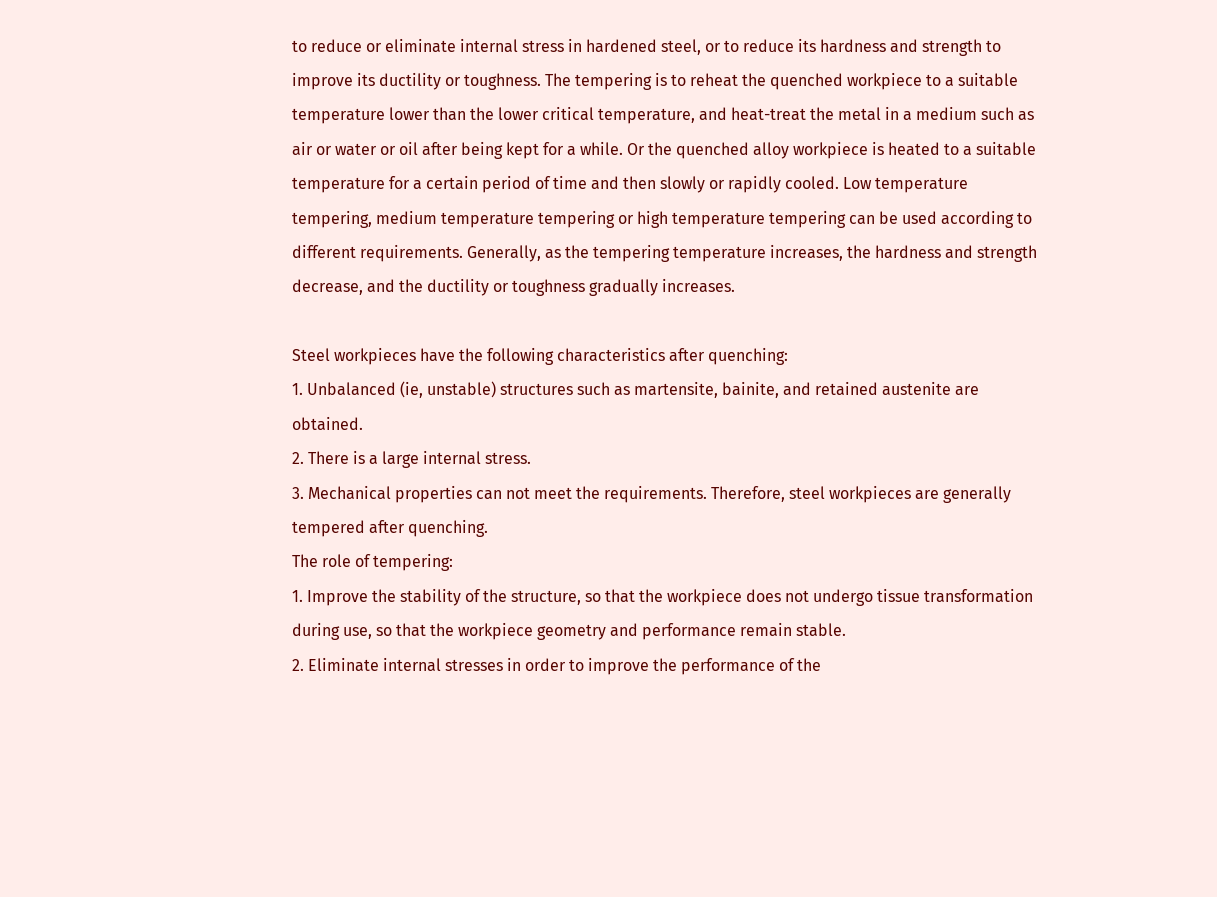to reduce or eliminate internal stress in hardened steel, or to reduce its hardness and strength to improve its ductility or toughness. The tempering is to reheat the quenched workpiece to a suitable temperature lower than the lower critical temperature, and heat-treat the metal in a medium such as air or water or oil after being kept for a while. Or the quenched alloy workpiece is heated to a suitable temperature for a certain period of time and then slowly or rapidly cooled. Low temperature tempering, medium temperature tempering or high temperature tempering can be used according to different requirements. Generally, as the tempering temperature increases, the hardness and strength decrease, and the ductility or toughness gradually increases.

Steel workpieces have the following characteristics after quenching:
1. Unbalanced (ie, unstable) structures such as martensite, bainite, and retained austenite are obtained.
2. There is a large internal stress.
3. Mechanical properties can not meet the requirements. Therefore, steel workpieces are generally tempered after quenching.
The role of tempering:
1. Improve the stability of the structure, so that the workpiece does not undergo tissue transformation during use, so that the workpiece geometry and performance remain stable.
2. Eliminate internal stresses in order to improve the performance of the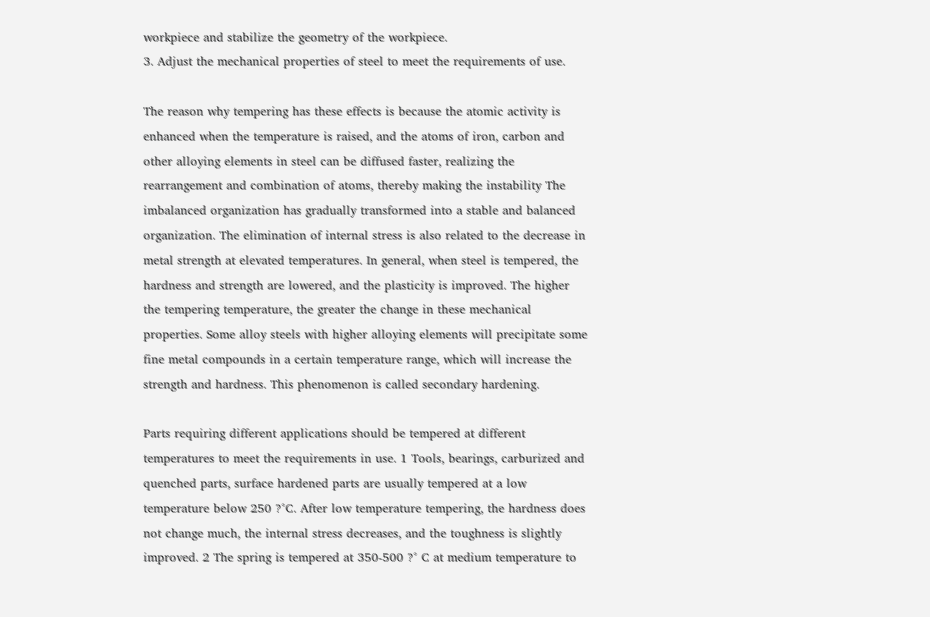workpiece and stabilize the geometry of the workpiece.
3. Adjust the mechanical properties of steel to meet the requirements of use.

The reason why tempering has these effects is because the atomic activity is enhanced when the temperature is raised, and the atoms of iron, carbon and other alloying elements in steel can be diffused faster, realizing the rearrangement and combination of atoms, thereby making the instability The imbalanced organization has gradually transformed into a stable and balanced organization. The elimination of internal stress is also related to the decrease in metal strength at elevated temperatures. In general, when steel is tempered, the hardness and strength are lowered, and the plasticity is improved. The higher the tempering temperature, the greater the change in these mechanical properties. Some alloy steels with higher alloying elements will precipitate some fine metal compounds in a certain temperature range, which will increase the strength and hardness. This phenomenon is called secondary hardening.

Parts requiring different applications should be tempered at different temperatures to meet the requirements in use. 1 Tools, bearings, carburized and quenched parts, surface hardened parts are usually tempered at a low temperature below 250 ?°C. After low temperature tempering, the hardness does not change much, the internal stress decreases, and the toughness is slightly improved. 2 The spring is tempered at 350-500 ?° C at medium temperature to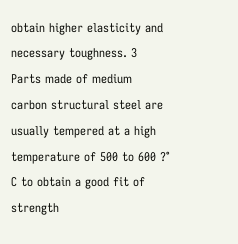obtain higher elasticity and necessary toughness. 3 Parts made of medium carbon structural steel are usually tempered at a high temperature of 500 to 600 ?° C to obtain a good fit of strength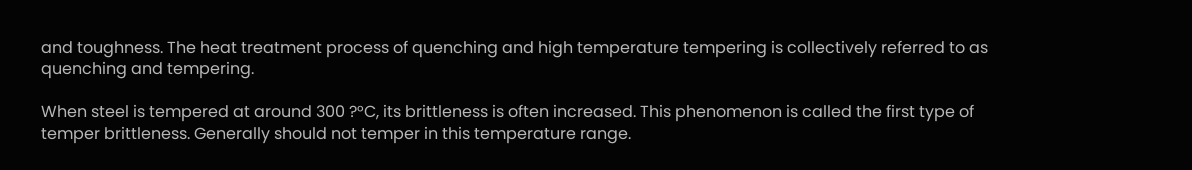and toughness. The heat treatment process of quenching and high temperature tempering is collectively referred to as quenching and tempering.

When steel is tempered at around 300 ?°C, its brittleness is often increased. This phenomenon is called the first type of temper brittleness. Generally should not temper in this temperature range.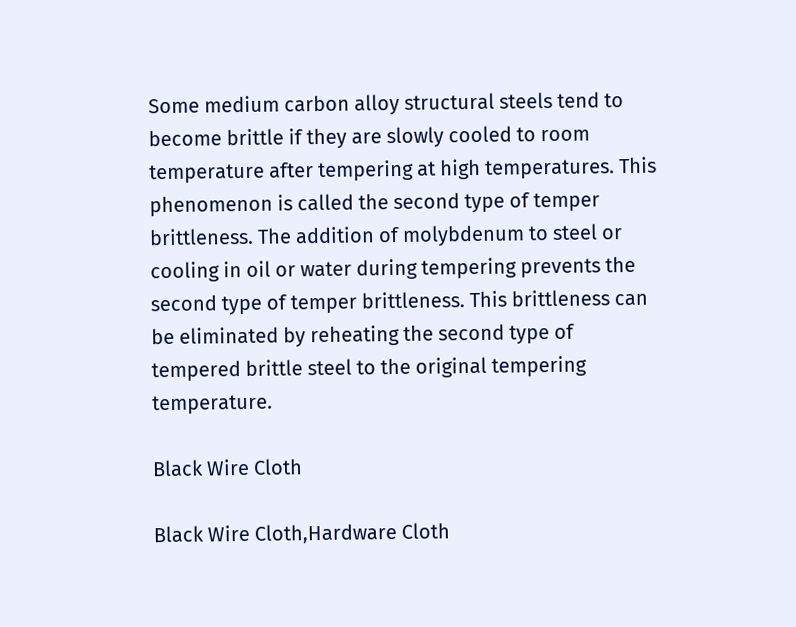Some medium carbon alloy structural steels tend to become brittle if they are slowly cooled to room temperature after tempering at high temperatures. This phenomenon is called the second type of temper brittleness. The addition of molybdenum to steel or cooling in oil or water during tempering prevents the second type of temper brittleness. This brittleness can be eliminated by reheating the second type of tempered brittle steel to the original tempering temperature.

Black Wire Cloth

Black Wire Cloth,Hardware Cloth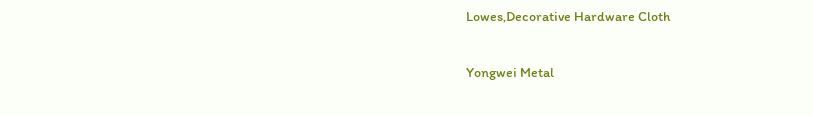Lowes,Decorative Hardware Cloth

Yongwei Metal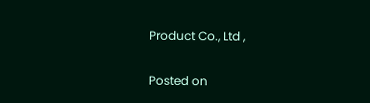Product Co., Ltd ,

Posted on